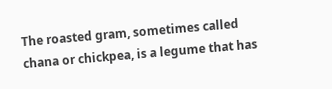The roasted gram, sometimes called chana or chickpea, is a legume that has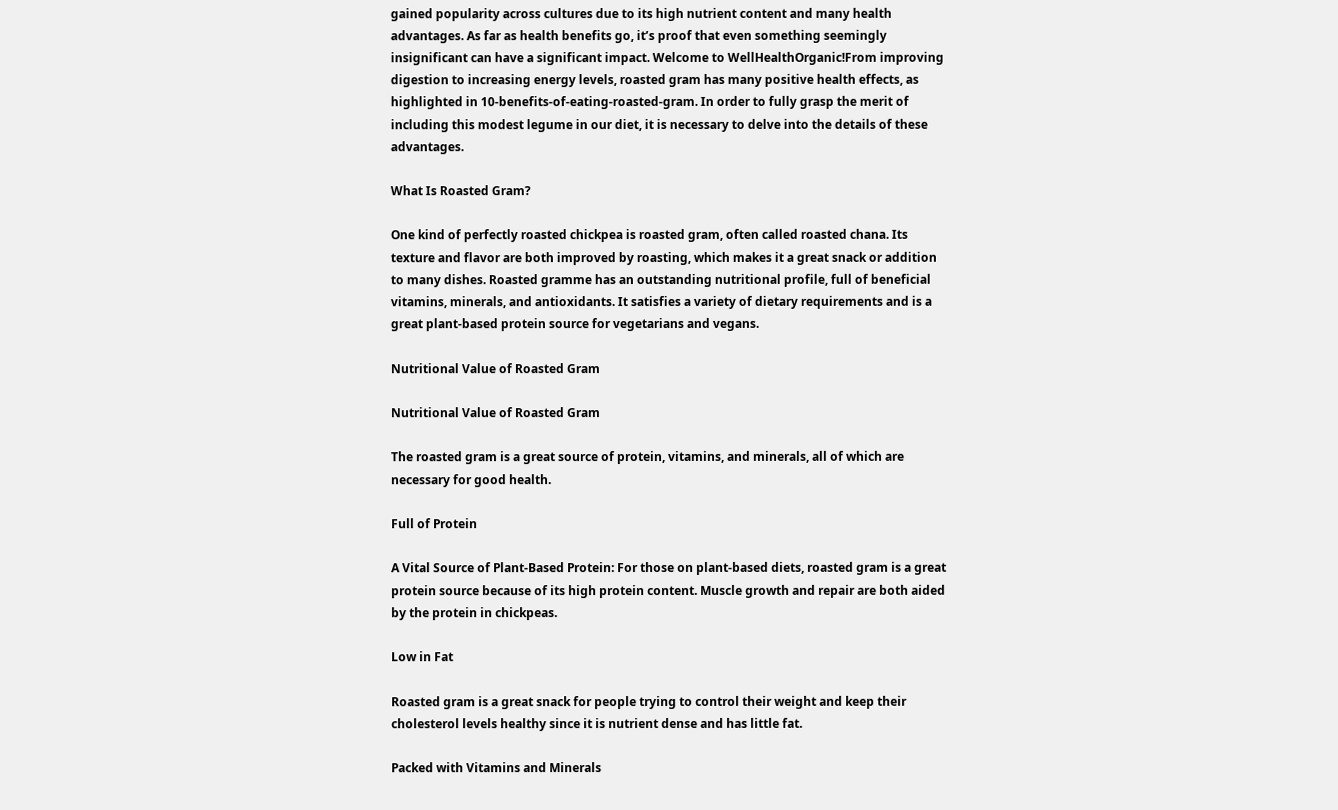gained popularity across cultures due to its high nutrient content and many health advantages. As far as health benefits go, it’s proof that even something seemingly insignificant can have a significant impact. Welcome to WellHealthOrganic!From improving digestion to increasing energy levels, roasted gram has many positive health effects, as highlighted in 10-benefits-of-eating-roasted-gram. In order to fully grasp the merit of including this modest legume in our diet, it is necessary to delve into the details of these advantages.

What Is Roasted Gram?

One kind of perfectly roasted chickpea is roasted gram, often called roasted chana. Its texture and flavor are both improved by roasting, which makes it a great snack or addition to many dishes. Roasted gramme has an outstanding nutritional profile, full of beneficial vitamins, minerals, and antioxidants. It satisfies a variety of dietary requirements and is a great plant-based protein source for vegetarians and vegans.

Nutritional Value of Roasted Gram

Nutritional Value of Roasted Gram

The roasted gram is a great source of protein, vitamins, and minerals, all of which are necessary for good health.

Full of Protein

A Vital Source of Plant-Based Protein: For those on plant-based diets, roasted gram is a great protein source because of its high protein content. Muscle growth and repair are both aided by the protein in chickpeas.

Low in Fat

Roasted gram is a great snack for people trying to control their weight and keep their cholesterol levels healthy since it is nutrient dense and has little fat.

Packed with Vitamins and Minerals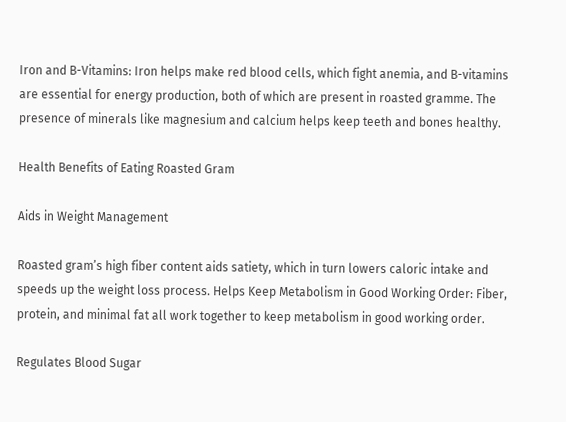Iron and B-Vitamins: Iron helps make red blood cells, which fight anemia, and B-vitamins are essential for energy production, both of which are present in roasted gramme. The presence of minerals like magnesium and calcium helps keep teeth and bones healthy.

Health Benefits of Eating Roasted Gram

Aids in Weight Management

Roasted gram’s high fiber content aids satiety, which in turn lowers caloric intake and speeds up the weight loss process. Helps Keep Metabolism in Good Working Order: Fiber, protein, and minimal fat all work together to keep metabolism in good working order.

Regulates Blood Sugar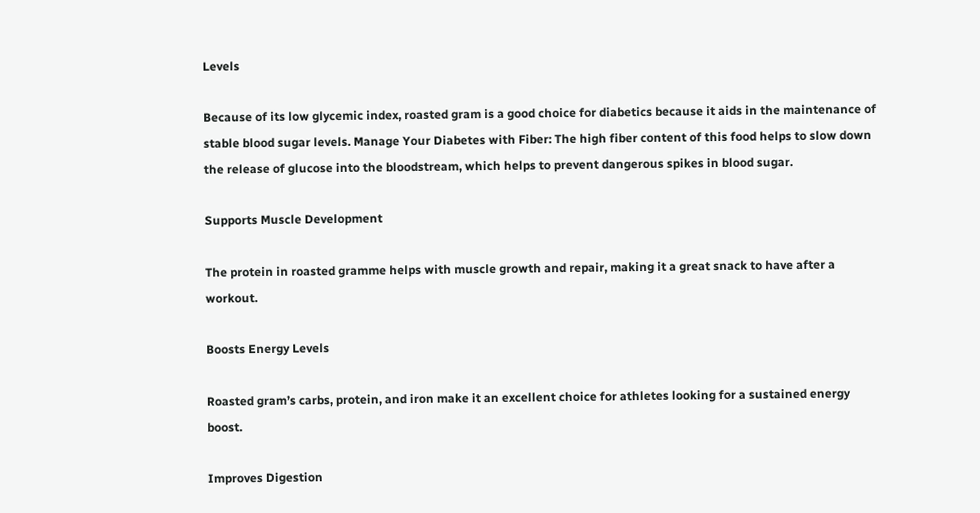Levels

Because of its low glycemic index, roasted gram is a good choice for diabetics because it aids in the maintenance of stable blood sugar levels. Manage Your Diabetes with Fiber: The high fiber content of this food helps to slow down the release of glucose into the bloodstream, which helps to prevent dangerous spikes in blood sugar.

Supports Muscle Development

The protein in roasted gramme helps with muscle growth and repair, making it a great snack to have after a workout.

Boosts Energy Levels

Roasted gram’s carbs, protein, and iron make it an excellent choice for athletes looking for a sustained energy boost.

Improves Digestion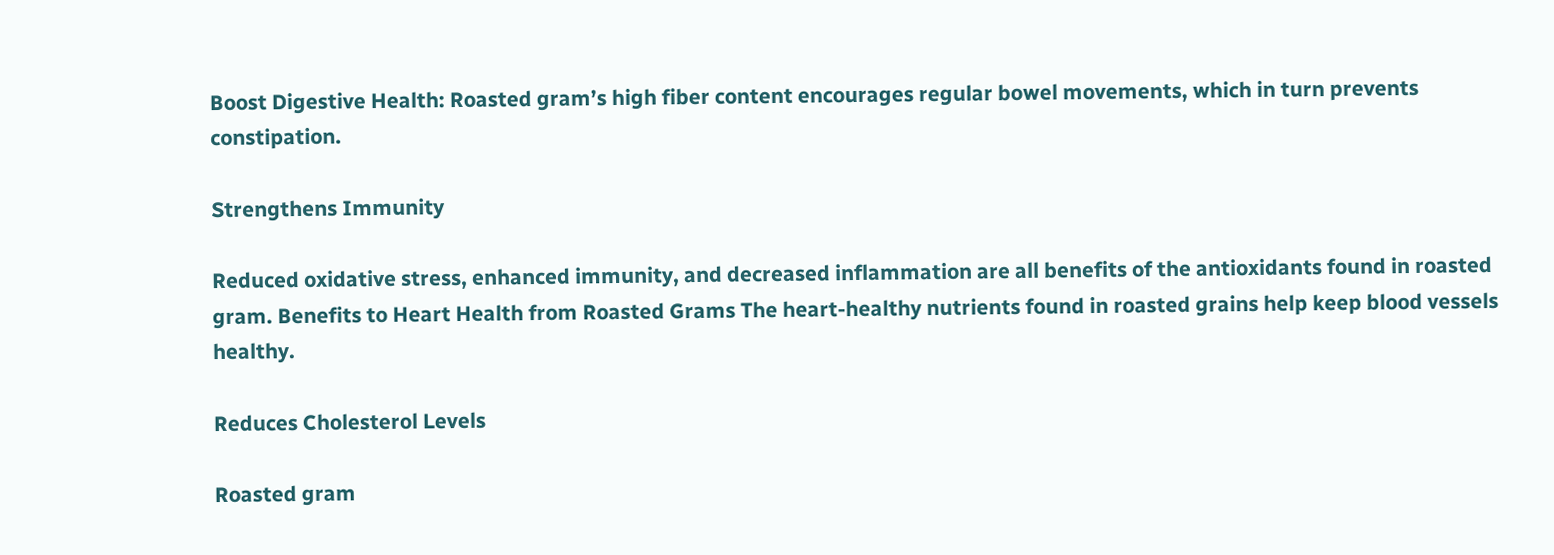Boost Digestive Health: Roasted gram’s high fiber content encourages regular bowel movements, which in turn prevents constipation.

Strengthens Immunity

Reduced oxidative stress, enhanced immunity, and decreased inflammation are all benefits of the antioxidants found in roasted gram. Benefits to Heart Health from Roasted Grams The heart-healthy nutrients found in roasted grains help keep blood vessels healthy.

Reduces Cholesterol Levels

Roasted gram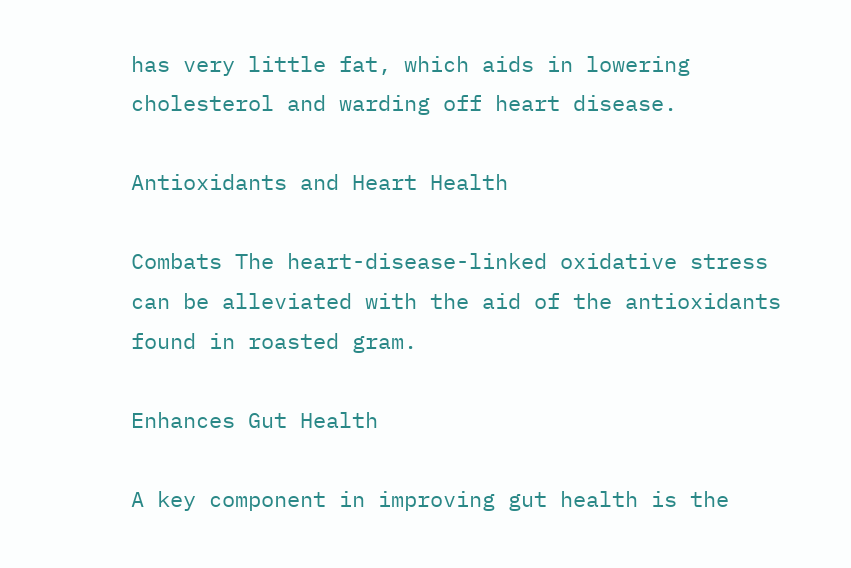has very little fat, which aids in lowering cholesterol and warding off heart disease.

Antioxidants and Heart Health

Combats The heart-disease-linked oxidative stress can be alleviated with the aid of the antioxidants found in roasted gram.

Enhances Gut Health

A key component in improving gut health is the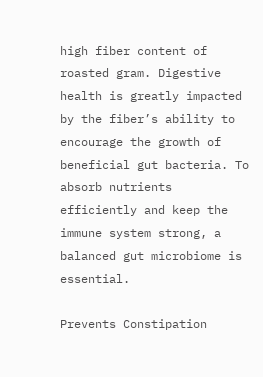high fiber content of roasted gram. Digestive health is greatly impacted by the fiber’s ability to encourage the growth of beneficial gut bacteria. To absorb nutrients efficiently and keep the immune system strong, a balanced gut microbiome is essential.

Prevents Constipation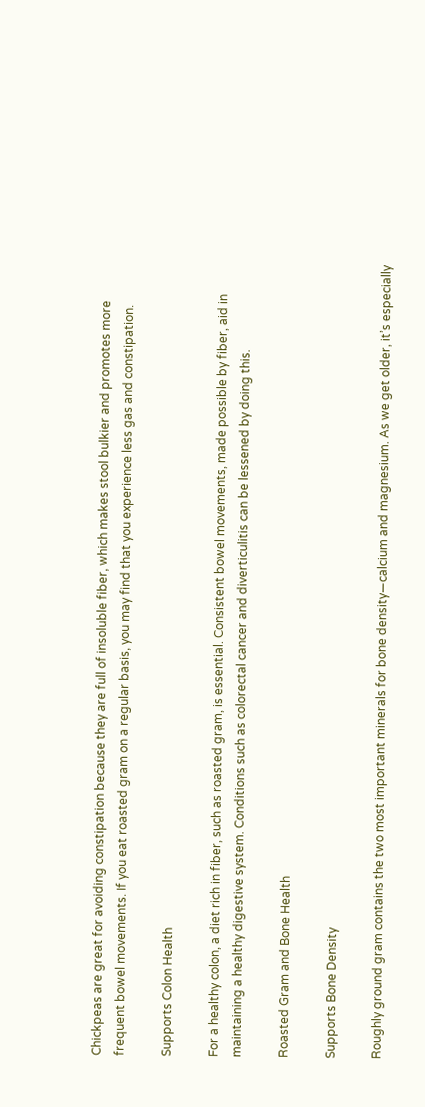Chickpeas are great for avoiding constipation because they are full of insoluble fiber, which makes stool bulkier and promotes more frequent bowel movements. If you eat roasted gram on a regular basis, you may find that you experience less gas and constipation.

Supports Colon Health

For a healthy colon, a diet rich in fiber, such as roasted gram, is essential. Consistent bowel movements, made possible by fiber, aid in maintaining a healthy digestive system. Conditions such as colorectal cancer and diverticulitis can be lessened by doing this.

Roasted Gram and Bone Health

Supports Bone Density

Roughly ground gram contains the two most important minerals for bone density—calcium and magnesium. As we get older, it’s especially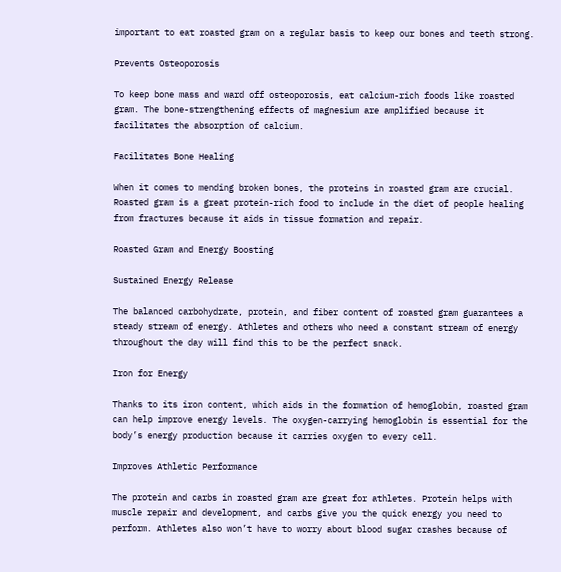important to eat roasted gram on a regular basis to keep our bones and teeth strong.

Prevents Osteoporosis

To keep bone mass and ward off osteoporosis, eat calcium-rich foods like roasted gram. The bone-strengthening effects of magnesium are amplified because it facilitates the absorption of calcium.

Facilitates Bone Healing

When it comes to mending broken bones, the proteins in roasted gram are crucial. Roasted gram is a great protein-rich food to include in the diet of people healing from fractures because it aids in tissue formation and repair.

Roasted Gram and Energy Boosting

Sustained Energy Release

The balanced carbohydrate, protein, and fiber content of roasted gram guarantees a steady stream of energy. Athletes and others who need a constant stream of energy throughout the day will find this to be the perfect snack.

Iron for Energy

Thanks to its iron content, which aids in the formation of hemoglobin, roasted gram can help improve energy levels. The oxygen-carrying hemoglobin is essential for the body’s energy production because it carries oxygen to every cell.

Improves Athletic Performance

The protein and carbs in roasted gram are great for athletes. Protein helps with muscle repair and development, and carbs give you the quick energy you need to perform. Athletes also won’t have to worry about blood sugar crashes because of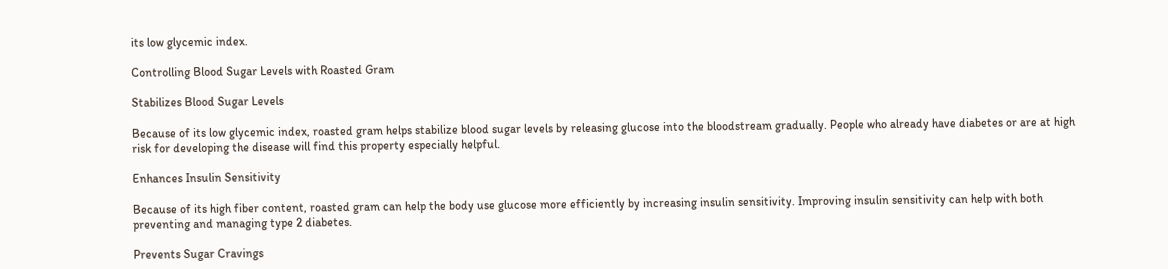its low glycemic index.

Controlling Blood Sugar Levels with Roasted Gram

Stabilizes Blood Sugar Levels

Because of its low glycemic index, roasted gram helps stabilize blood sugar levels by releasing glucose into the bloodstream gradually. People who already have diabetes or are at high risk for developing the disease will find this property especially helpful.

Enhances Insulin Sensitivity

Because of its high fiber content, roasted gram can help the body use glucose more efficiently by increasing insulin sensitivity. Improving insulin sensitivity can help with both preventing and managing type 2 diabetes.

Prevents Sugar Cravings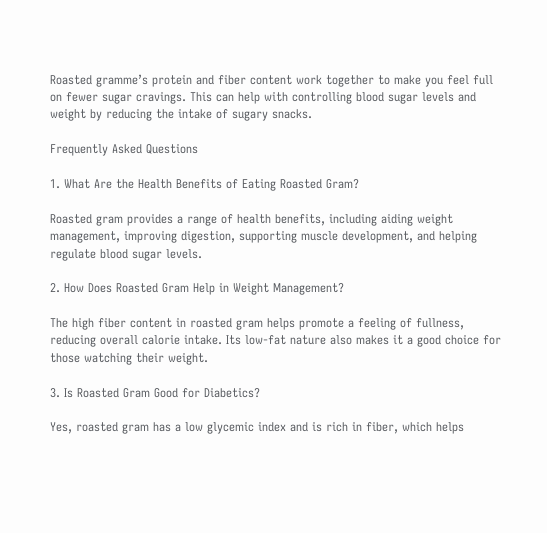Roasted gramme’s protein and fiber content work together to make you feel full on fewer sugar cravings. This can help with controlling blood sugar levels and weight by reducing the intake of sugary snacks.

Frequently Asked Questions

1. What Are the Health Benefits of Eating Roasted Gram?

Roasted gram provides a range of health benefits, including aiding weight management, improving digestion, supporting muscle development, and helping regulate blood sugar levels.

2. How Does Roasted Gram Help in Weight Management?

The high fiber content in roasted gram helps promote a feeling of fullness, reducing overall calorie intake. Its low-fat nature also makes it a good choice for those watching their weight.

3. Is Roasted Gram Good for Diabetics?

Yes, roasted gram has a low glycemic index and is rich in fiber, which helps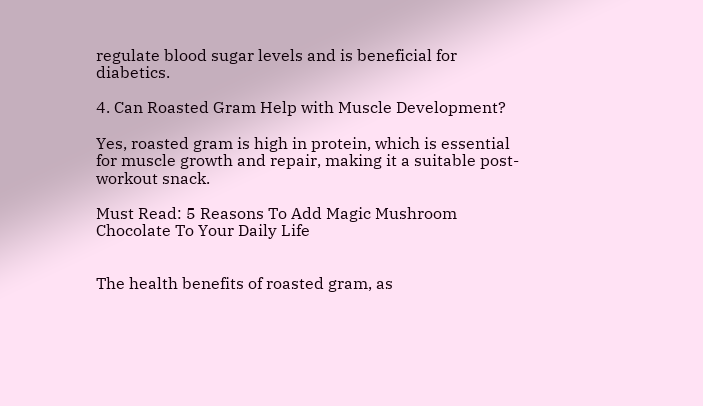regulate blood sugar levels and is beneficial for diabetics.

4. Can Roasted Gram Help with Muscle Development?

Yes, roasted gram is high in protein, which is essential for muscle growth and repair, making it a suitable post-workout snack.

Must Read: 5 Reasons To Add Magic Mushroom Chocolate To Your Daily Life


The health benefits of roasted gram, as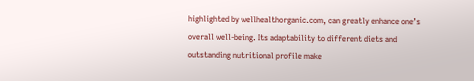highlighted by wellhealthorganic.com, can greatly enhance one’s overall well-being. Its adaptability to different diets and outstanding nutritional profile make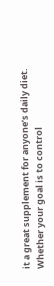it a great supplement for anyone’s daily diet. Whether your goal is to control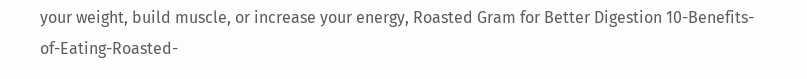your weight, build muscle, or increase your energy, Roasted Gram for Better Digestion 10-Benefits-of-Eating-Roasted-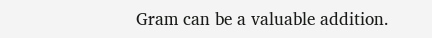Gram can be a valuable addition.